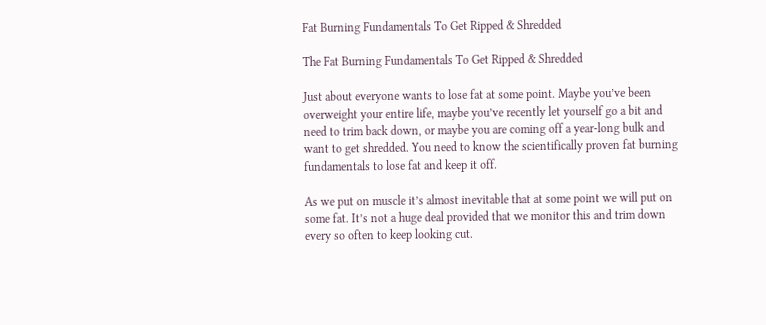Fat Burning Fundamentals To Get Ripped & Shredded

The Fat Burning Fundamentals To Get Ripped & Shredded

Just about everyone wants to lose fat at some point. Maybe you’ve been overweight your entire life, maybe you’ve recently let yourself go a bit and need to trim back down, or maybe you are coming off a year-long bulk and want to get shredded. You need to know the scientifically proven fat burning fundamentals to lose fat and keep it off.

As we put on muscle it’s almost inevitable that at some point we will put on some fat. It’s not a huge deal provided that we monitor this and trim down every so often to keep looking cut.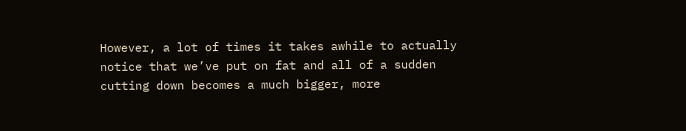However, a lot of times it takes awhile to actually notice that we’ve put on fat and all of a sudden cutting down becomes a much bigger, more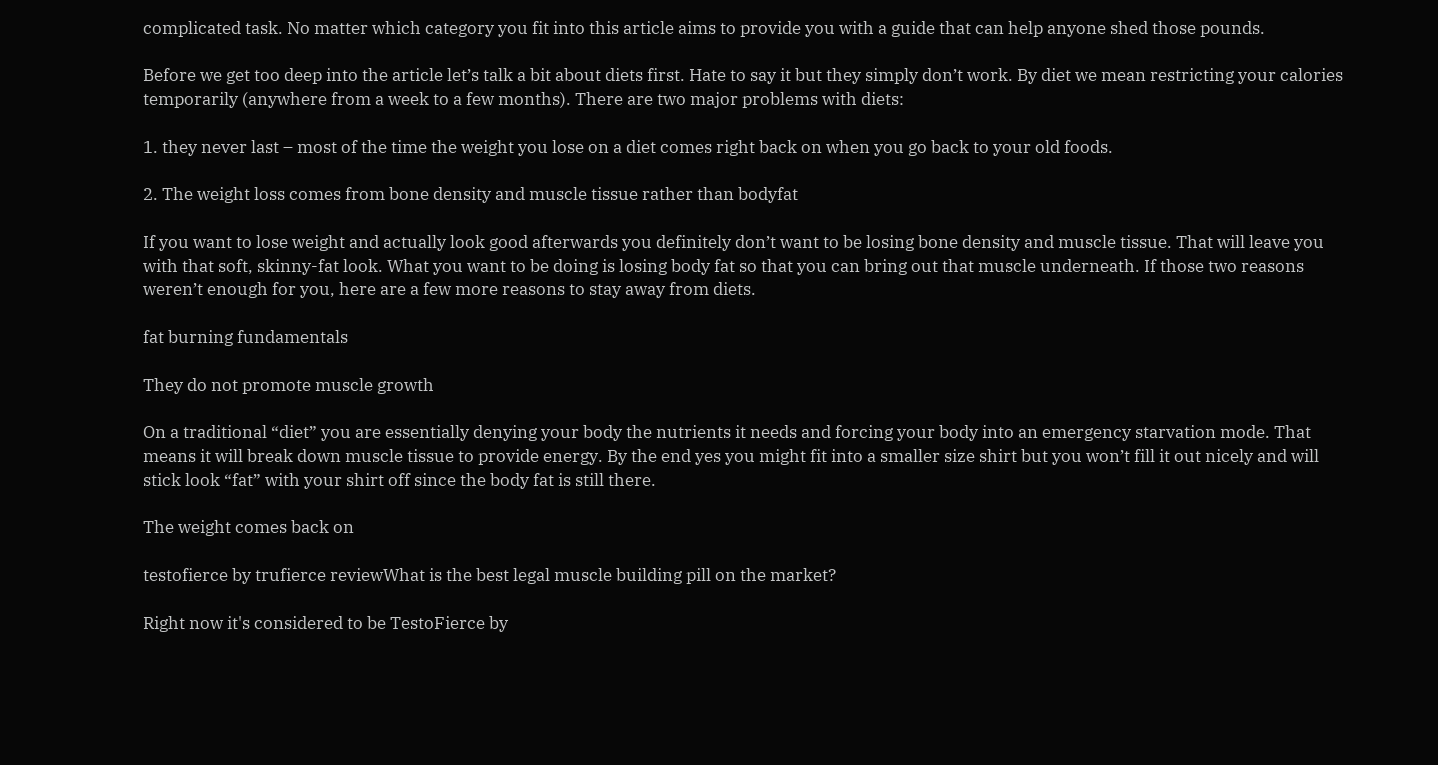complicated task. No matter which category you fit into this article aims to provide you with a guide that can help anyone shed those pounds.

Before we get too deep into the article let’s talk a bit about diets first. Hate to say it but they simply don’t work. By diet we mean restricting your calories temporarily (anywhere from a week to a few months). There are two major problems with diets:

1. they never last – most of the time the weight you lose on a diet comes right back on when you go back to your old foods.

2. The weight loss comes from bone density and muscle tissue rather than bodyfat

If you want to lose weight and actually look good afterwards you definitely don’t want to be losing bone density and muscle tissue. That will leave you with that soft, skinny-fat look. What you want to be doing is losing body fat so that you can bring out that muscle underneath. If those two reasons weren’t enough for you, here are a few more reasons to stay away from diets.

fat burning fundamentals

They do not promote muscle growth

On a traditional “diet” you are essentially denying your body the nutrients it needs and forcing your body into an emergency starvation mode. That means it will break down muscle tissue to provide energy. By the end yes you might fit into a smaller size shirt but you won’t fill it out nicely and will stick look “fat” with your shirt off since the body fat is still there.

The weight comes back on

testofierce by trufierce reviewWhat is the best legal muscle building pill on the market?

Right now it's considered to be TestoFierce by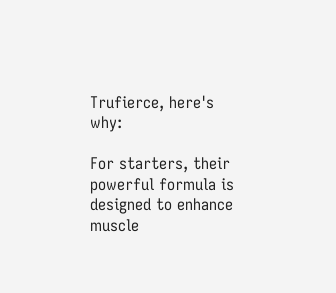Trufierce, here's why:

For starters, their powerful formula is designed to enhance muscle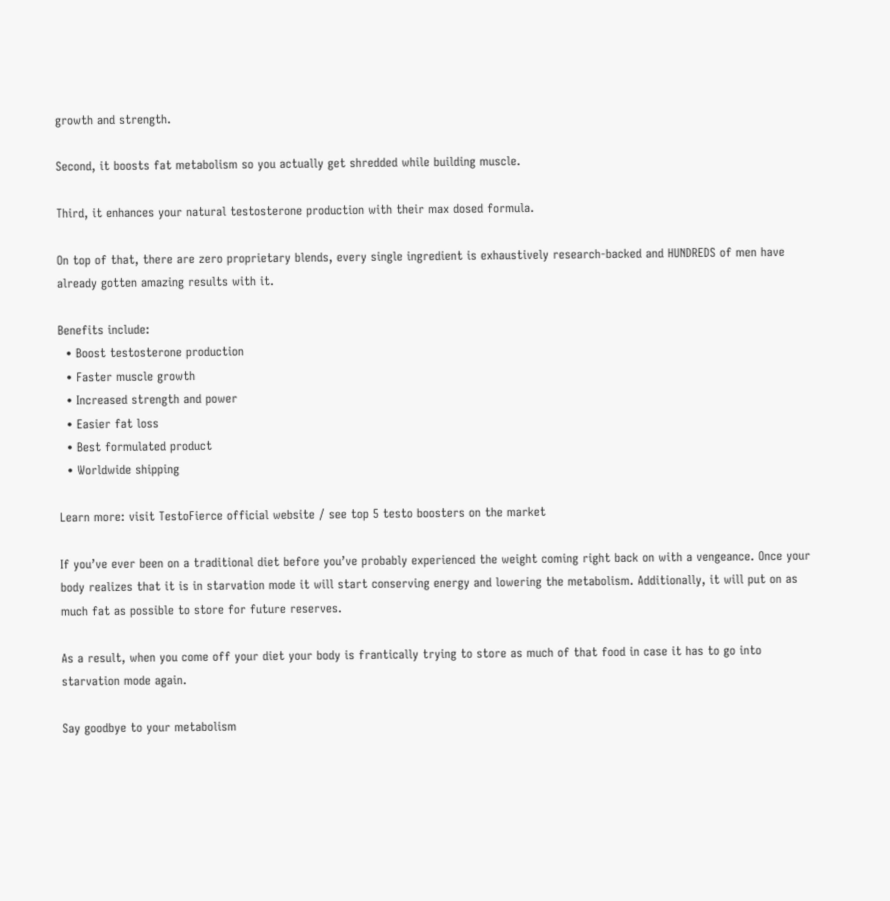growth and strength.

Second, it boosts fat metabolism so you actually get shredded while building muscle.

Third, it enhances your natural testosterone production with their max dosed formula.

On top of that, there are zero proprietary blends, every single ingredient is exhaustively research-backed and HUNDREDS of men have already gotten amazing results with it.

Benefits include:
  • Boost testosterone production
  • Faster muscle growth
  • Increased strength and power
  • Easier fat loss
  • Best formulated product
  • Worldwide shipping

Learn more: visit TestoFierce official website / see top 5 testo boosters on the market

If you’ve ever been on a traditional diet before you’ve probably experienced the weight coming right back on with a vengeance. Once your body realizes that it is in starvation mode it will start conserving energy and lowering the metabolism. Additionally, it will put on as much fat as possible to store for future reserves.

As a result, when you come off your diet your body is frantically trying to store as much of that food in case it has to go into starvation mode again.

Say goodbye to your metabolism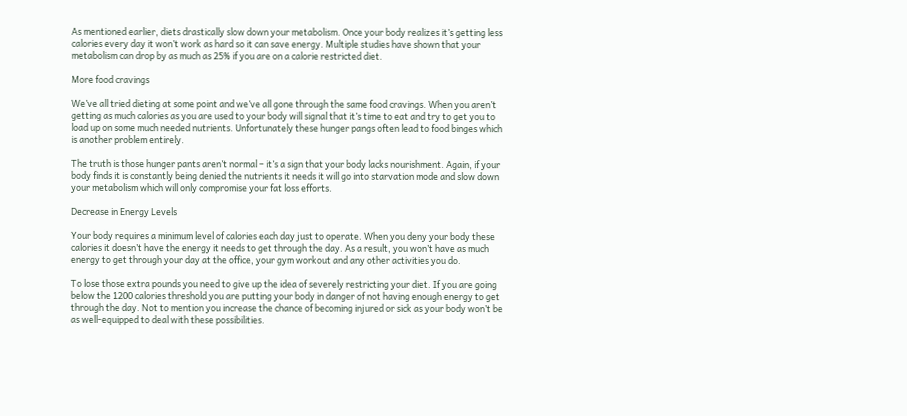As mentioned earlier, diets drastically slow down your metabolism. Once your body realizes it’s getting less calories every day it won’t work as hard so it can save energy. Multiple studies have shown that your metabolism can drop by as much as 25% if you are on a calorie restricted diet.

More food cravings

We’ve all tried dieting at some point and we’ve all gone through the same food cravings. When you aren’t getting as much calories as you are used to your body will signal that it’s time to eat and try to get you to load up on some much needed nutrients. Unfortunately these hunger pangs often lead to food binges which is another problem entirely.

The truth is those hunger pants aren’t normal – it’s a sign that your body lacks nourishment. Again, if your body finds it is constantly being denied the nutrients it needs it will go into starvation mode and slow down your metabolism which will only compromise your fat loss efforts.

Decrease in Energy Levels

Your body requires a minimum level of calories each day just to operate. When you deny your body these calories it doesn’t have the energy it needs to get through the day. As a result, you won’t have as much energy to get through your day at the office, your gym workout and any other activities you do.

To lose those extra pounds you need to give up the idea of severely restricting your diet. If you are going below the 1200 calories threshold you are putting your body in danger of not having enough energy to get through the day. Not to mention you increase the chance of becoming injured or sick as your body won’t be as well-equipped to deal with these possibilities.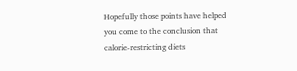Hopefully those points have helped you come to the conclusion that calorie-restricting diets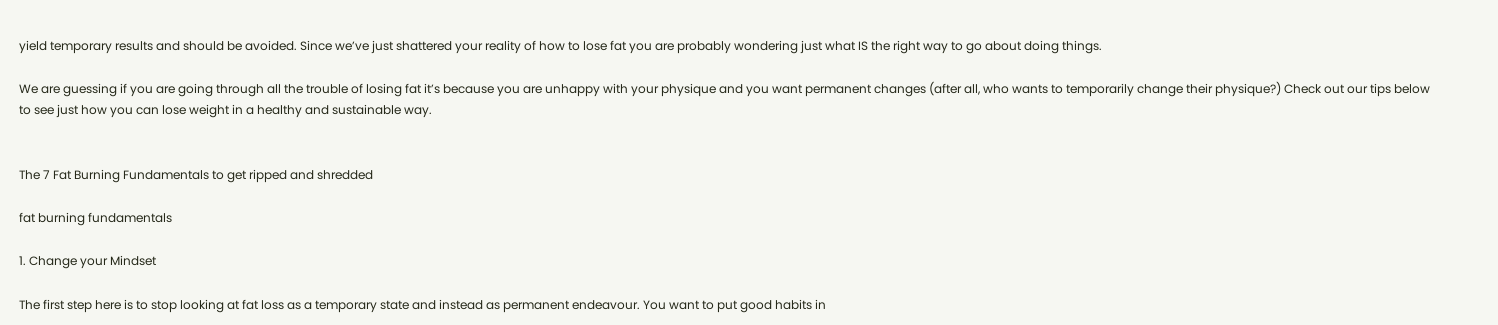yield temporary results and should be avoided. Since we’ve just shattered your reality of how to lose fat you are probably wondering just what IS the right way to go about doing things.

We are guessing if you are going through all the trouble of losing fat it’s because you are unhappy with your physique and you want permanent changes (after all, who wants to temporarily change their physique?) Check out our tips below to see just how you can lose weight in a healthy and sustainable way.


The 7 Fat Burning Fundamentals to get ripped and shredded

fat burning fundamentals

1. Change your Mindset

The first step here is to stop looking at fat loss as a temporary state and instead as permanent endeavour. You want to put good habits in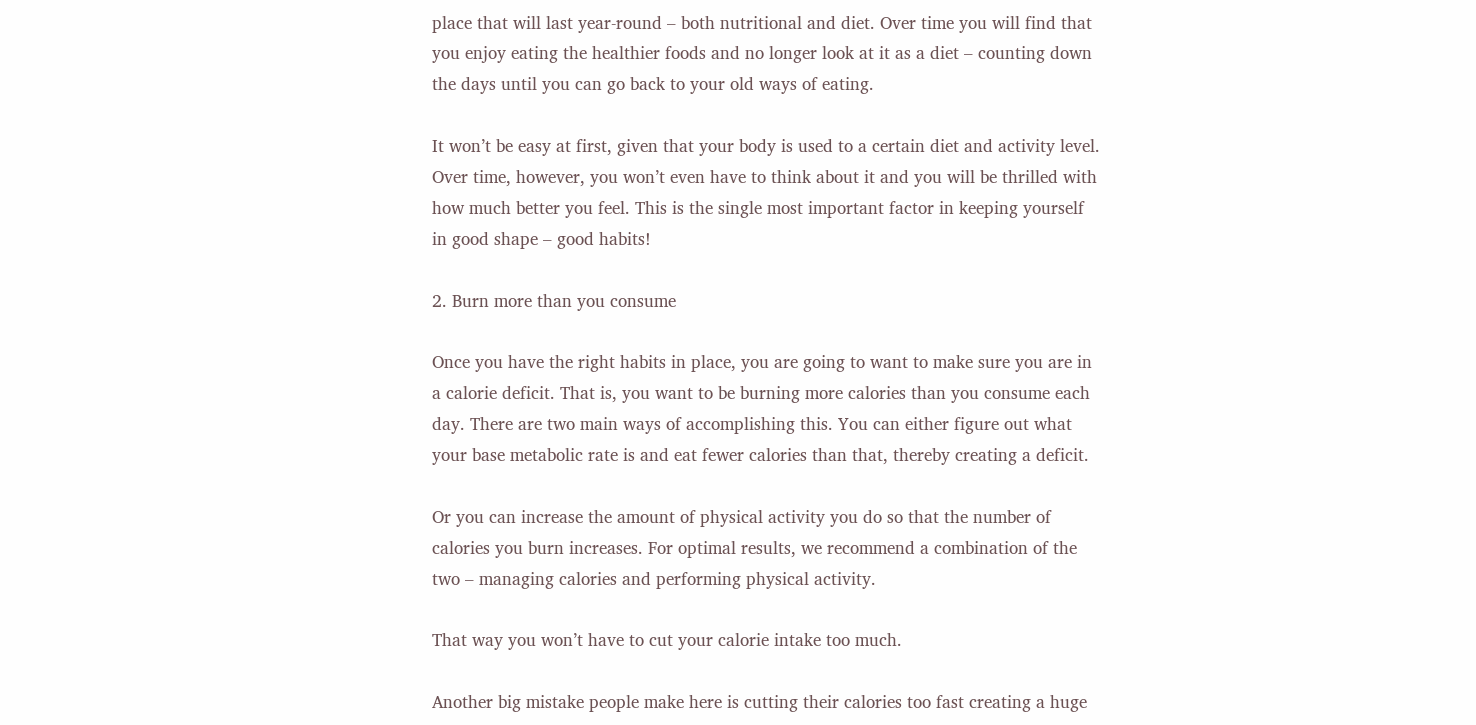place that will last year-round – both nutritional and diet. Over time you will find that you enjoy eating the healthier foods and no longer look at it as a diet – counting down the days until you can go back to your old ways of eating.

It won’t be easy at first, given that your body is used to a certain diet and activity level. Over time, however, you won’t even have to think about it and you will be thrilled with how much better you feel. This is the single most important factor in keeping yourself in good shape – good habits!

2. Burn more than you consume

Once you have the right habits in place, you are going to want to make sure you are in a calorie deficit. That is, you want to be burning more calories than you consume each day. There are two main ways of accomplishing this. You can either figure out what your base metabolic rate is and eat fewer calories than that, thereby creating a deficit.

Or you can increase the amount of physical activity you do so that the number of calories you burn increases. For optimal results, we recommend a combination of the two – managing calories and performing physical activity.

That way you won’t have to cut your calorie intake too much.

Another big mistake people make here is cutting their calories too fast creating a huge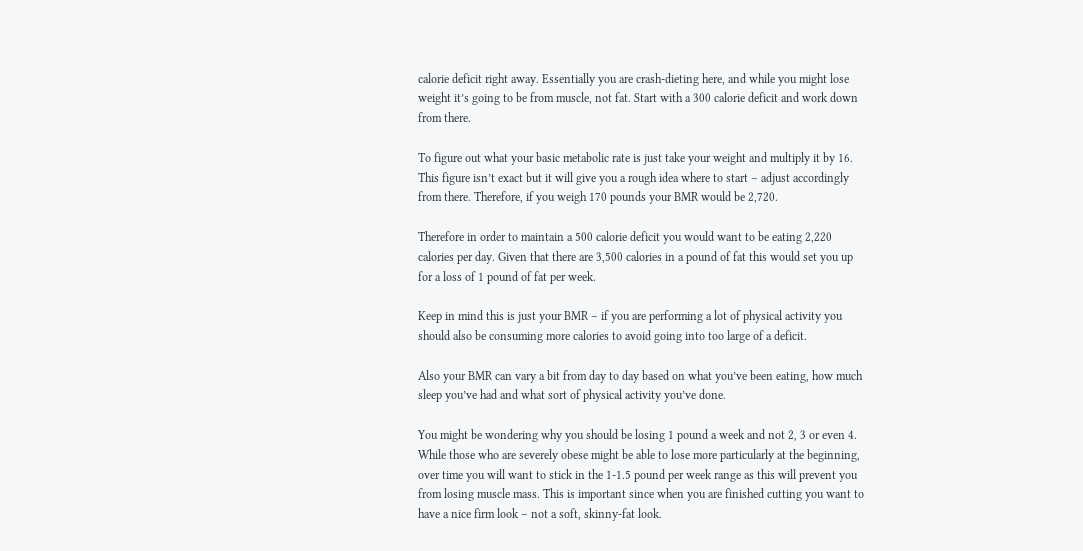calorie deficit right away. Essentially you are crash-dieting here, and while you might lose weight it’s going to be from muscle, not fat. Start with a 300 calorie deficit and work down from there.

To figure out what your basic metabolic rate is just take your weight and multiply it by 16. This figure isn’t exact but it will give you a rough idea where to start – adjust accordingly from there. Therefore, if you weigh 170 pounds your BMR would be 2,720.

Therefore in order to maintain a 500 calorie deficit you would want to be eating 2,220 calories per day. Given that there are 3,500 calories in a pound of fat this would set you up for a loss of 1 pound of fat per week.

Keep in mind this is just your BMR – if you are performing a lot of physical activity you should also be consuming more calories to avoid going into too large of a deficit.

Also your BMR can vary a bit from day to day based on what you’ve been eating, how much sleep you’ve had and what sort of physical activity you’ve done.

You might be wondering why you should be losing 1 pound a week and not 2, 3 or even 4. While those who are severely obese might be able to lose more particularly at the beginning, over time you will want to stick in the 1-1.5 pound per week range as this will prevent you from losing muscle mass. This is important since when you are finished cutting you want to have a nice firm look – not a soft, skinny-fat look.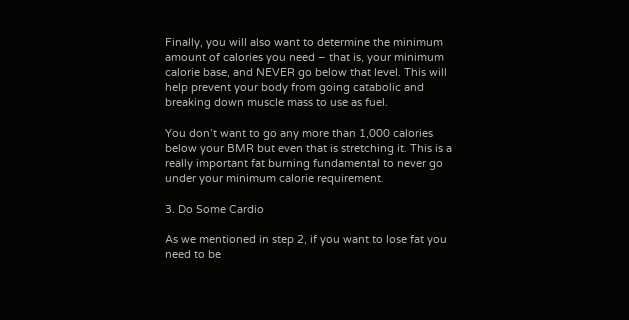Finally, you will also want to determine the minimum amount of calories you need – that is, your minimum calorie base, and NEVER go below that level. This will help prevent your body from going catabolic and breaking down muscle mass to use as fuel.

You don’t want to go any more than 1,000 calories below your BMR but even that is stretching it. This is a really important fat burning fundamental to never go under your minimum calorie requirement.

3. Do Some Cardio

As we mentioned in step 2, if you want to lose fat you need to be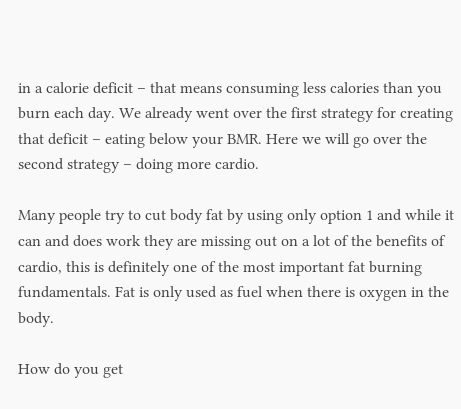in a calorie deficit – that means consuming less calories than you burn each day. We already went over the first strategy for creating that deficit – eating below your BMR. Here we will go over the second strategy – doing more cardio.

Many people try to cut body fat by using only option 1 and while it can and does work they are missing out on a lot of the benefits of cardio, this is definitely one of the most important fat burning fundamentals. Fat is only used as fuel when there is oxygen in the body.

How do you get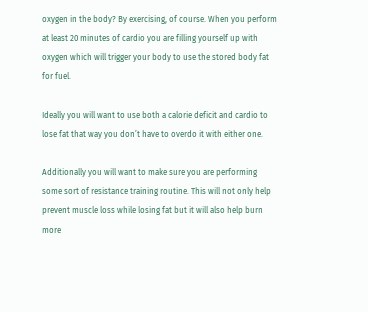oxygen in the body? By exercising, of course. When you perform at least 20 minutes of cardio you are filling yourself up with oxygen which will trigger your body to use the stored body fat for fuel.

Ideally you will want to use both a calorie deficit and cardio to lose fat that way you don’t have to overdo it with either one.

Additionally you will want to make sure you are performing some sort of resistance training routine. This will not only help prevent muscle loss while losing fat but it will also help burn more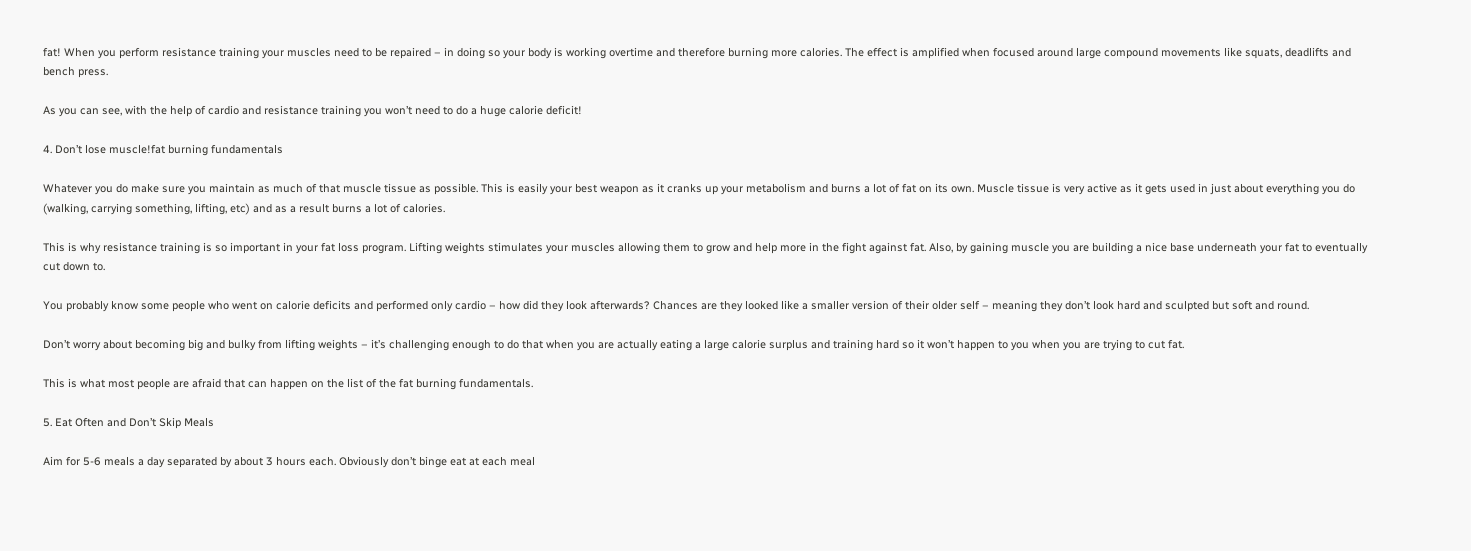fat! When you perform resistance training your muscles need to be repaired – in doing so your body is working overtime and therefore burning more calories. The effect is amplified when focused around large compound movements like squats, deadlifts and bench press.

As you can see, with the help of cardio and resistance training you won’t need to do a huge calorie deficit!

4. Don’t lose muscle!fat burning fundamentals

Whatever you do make sure you maintain as much of that muscle tissue as possible. This is easily your best weapon as it cranks up your metabolism and burns a lot of fat on its own. Muscle tissue is very active as it gets used in just about everything you do (walking, carrying something, lifting, etc) and as a result burns a lot of calories.

This is why resistance training is so important in your fat loss program. Lifting weights stimulates your muscles allowing them to grow and help more in the fight against fat. Also, by gaining muscle you are building a nice base underneath your fat to eventually cut down to.

You probably know some people who went on calorie deficits and performed only cardio – how did they look afterwards? Chances are they looked like a smaller version of their older self – meaning they don’t look hard and sculpted but soft and round.

Don’t worry about becoming big and bulky from lifting weights – it’s challenging enough to do that when you are actually eating a large calorie surplus and training hard so it won’t happen to you when you are trying to cut fat.

This is what most people are afraid that can happen on the list of the fat burning fundamentals.

5. Eat Often and Don’t Skip Meals

Aim for 5-6 meals a day separated by about 3 hours each. Obviously don’t binge eat at each meal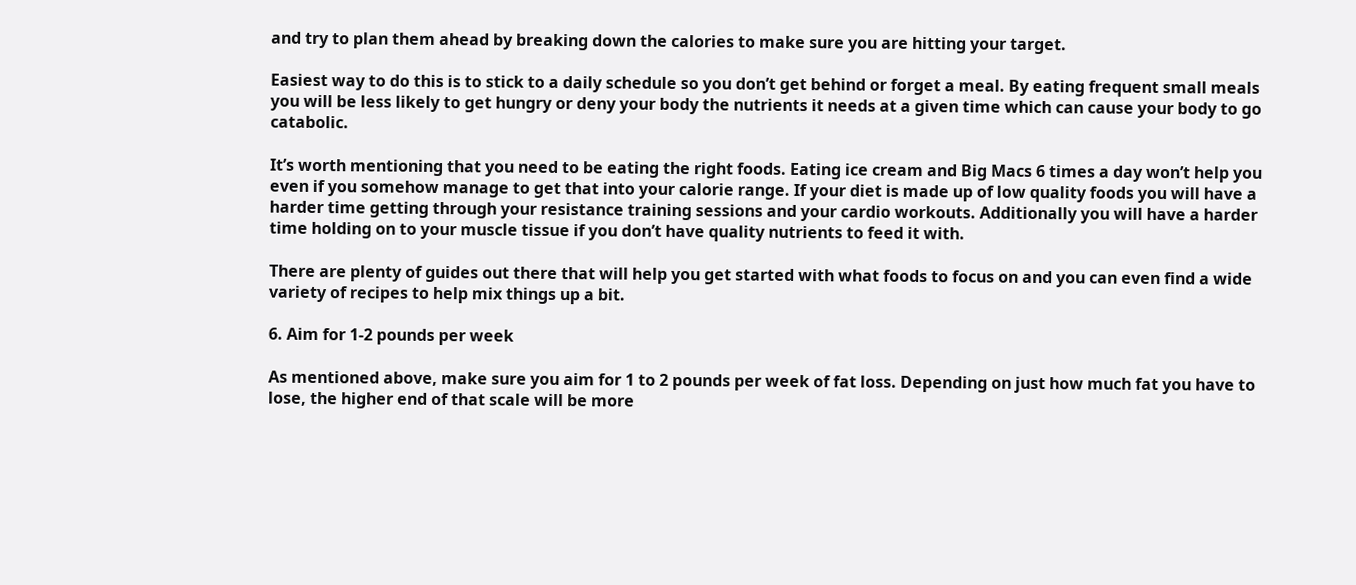and try to plan them ahead by breaking down the calories to make sure you are hitting your target.

Easiest way to do this is to stick to a daily schedule so you don’t get behind or forget a meal. By eating frequent small meals you will be less likely to get hungry or deny your body the nutrients it needs at a given time which can cause your body to go catabolic.

It’s worth mentioning that you need to be eating the right foods. Eating ice cream and Big Macs 6 times a day won’t help you even if you somehow manage to get that into your calorie range. If your diet is made up of low quality foods you will have a harder time getting through your resistance training sessions and your cardio workouts. Additionally you will have a harder time holding on to your muscle tissue if you don’t have quality nutrients to feed it with.

There are plenty of guides out there that will help you get started with what foods to focus on and you can even find a wide variety of recipes to help mix things up a bit.

6. Aim for 1-2 pounds per week

As mentioned above, make sure you aim for 1 to 2 pounds per week of fat loss. Depending on just how much fat you have to lose, the higher end of that scale will be more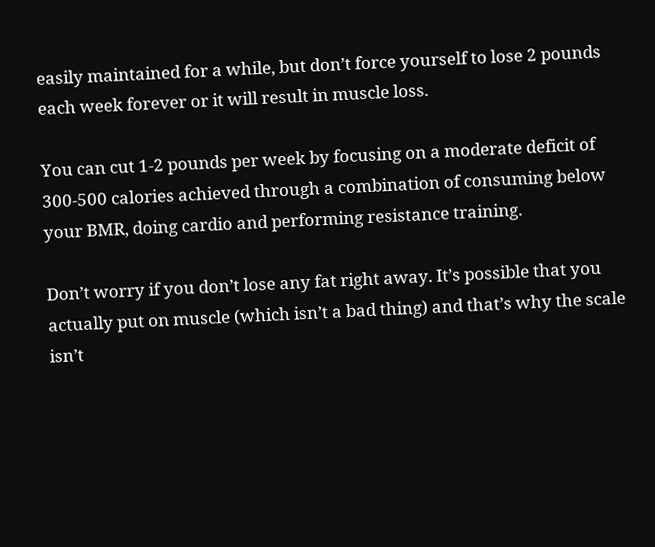easily maintained for a while, but don’t force yourself to lose 2 pounds each week forever or it will result in muscle loss.

You can cut 1-2 pounds per week by focusing on a moderate deficit of 300-500 calories achieved through a combination of consuming below your BMR, doing cardio and performing resistance training.

Don’t worry if you don’t lose any fat right away. It’s possible that you actually put on muscle (which isn’t a bad thing) and that’s why the scale isn’t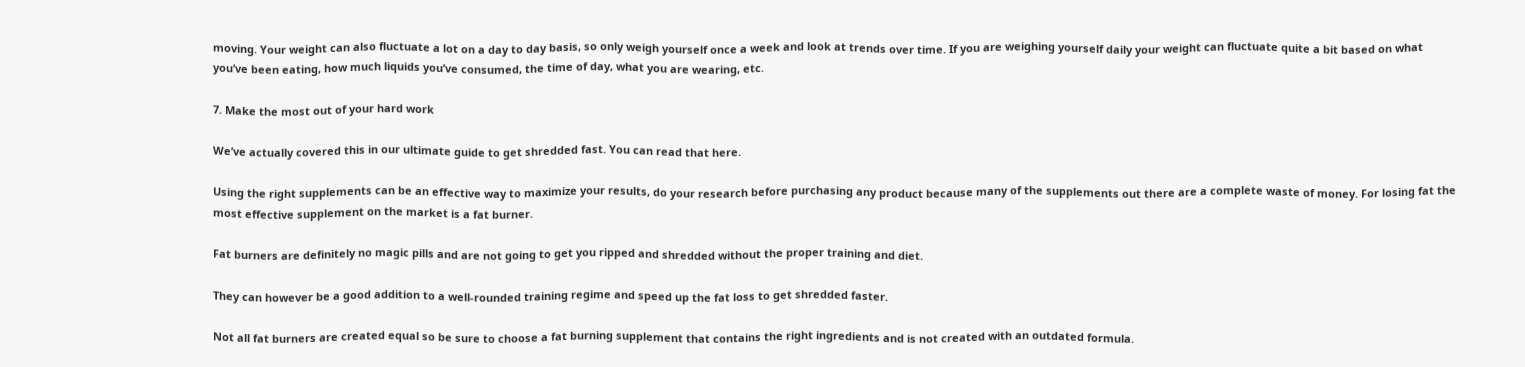moving. Your weight can also fluctuate a lot on a day to day basis, so only weigh yourself once a week and look at trends over time. If you are weighing yourself daily your weight can fluctuate quite a bit based on what you’ve been eating, how much liquids you’ve consumed, the time of day, what you are wearing, etc.

7. Make the most out of your hard work

We’ve actually covered this in our ultimate guide to get shredded fast. You can read that here.

Using the right supplements can be an effective way to maximize your results, do your research before purchasing any product because many of the supplements out there are a complete waste of money. For losing fat the most effective supplement on the market is a fat burner.

Fat burners are definitely no magic pills and are not going to get you ripped and shredded without the proper training and diet.

They can however be a good addition to a well-rounded training regime and speed up the fat loss to get shredded faster.

Not all fat burners are created equal so be sure to choose a fat burning supplement that contains the right ingredients and is not created with an outdated formula.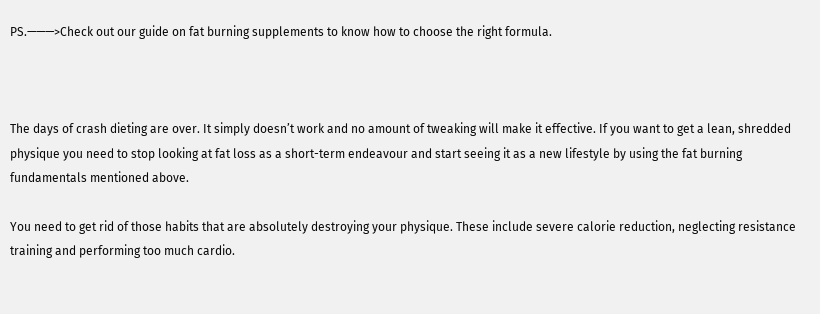PS.———>Check out our guide on fat burning supplements to know how to choose the right formula.



The days of crash dieting are over. It simply doesn’t work and no amount of tweaking will make it effective. If you want to get a lean, shredded physique you need to stop looking at fat loss as a short-term endeavour and start seeing it as a new lifestyle by using the fat burning fundamentals mentioned above.

You need to get rid of those habits that are absolutely destroying your physique. These include severe calorie reduction, neglecting resistance training and performing too much cardio.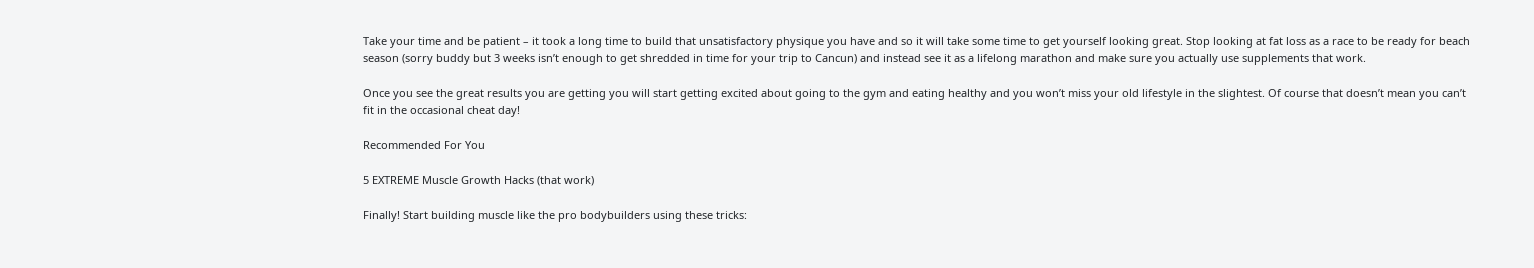Take your time and be patient – it took a long time to build that unsatisfactory physique you have and so it will take some time to get yourself looking great. Stop looking at fat loss as a race to be ready for beach season (sorry buddy but 3 weeks isn’t enough to get shredded in time for your trip to Cancun) and instead see it as a lifelong marathon and make sure you actually use supplements that work.

Once you see the great results you are getting you will start getting excited about going to the gym and eating healthy and you won’t miss your old lifestyle in the slightest. Of course that doesn’t mean you can’t fit in the occasional cheat day!

Recommended For You

5 EXTREME Muscle Growth Hacks (that work)

Finally! Start building muscle like the pro bodybuilders using these tricks: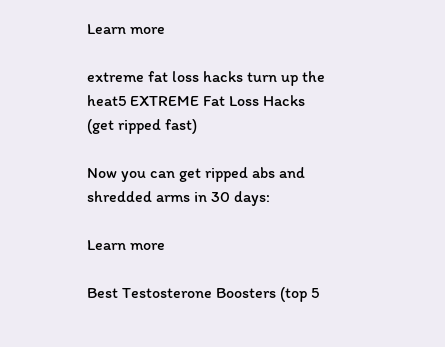Learn more

extreme fat loss hacks turn up the heat5 EXTREME Fat Loss Hacks (get ripped fast)

Now you can get ripped abs and shredded arms in 30 days:

Learn more

Best Testosterone Boosters (top 5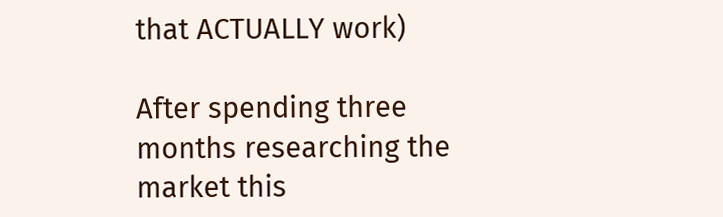that ACTUALLY work)

After spending three months researching the market this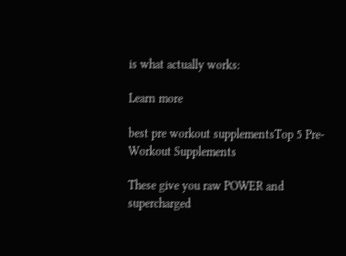is what actually works:

Learn more

best pre workout supplementsTop 5 Pre-Workout Supplements

These give you raw POWER and supercharged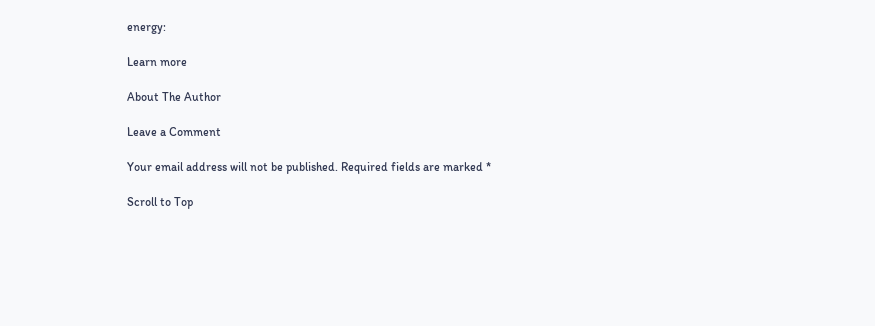energy:

Learn more

About The Author

Leave a Comment

Your email address will not be published. Required fields are marked *

Scroll to Top